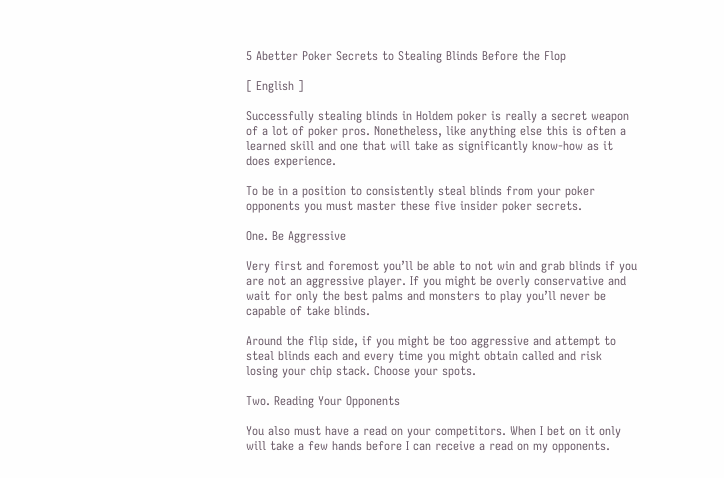5 Abetter Poker Secrets to Stealing Blinds Before the Flop

[ English ]

Successfully stealing blinds in Holdem poker is really a secret weapon of a lot of poker pros. Nonetheless, like anything else this is often a learned skill and one that will take as significantly know-how as it does experience.

To be in a position to consistently steal blinds from your poker opponents you must master these five insider poker secrets.

One. Be Aggressive

Very first and foremost you’ll be able to not win and grab blinds if you are not an aggressive player. If you might be overly conservative and wait for only the best palms and monsters to play you’ll never be capable of take blinds.

Around the flip side, if you might be too aggressive and attempt to steal blinds each and every time you might obtain called and risk losing your chip stack. Choose your spots.

Two. Reading Your Opponents

You also must have a read on your competitors. When I bet on it only will take a few hands before I can receive a read on my opponents.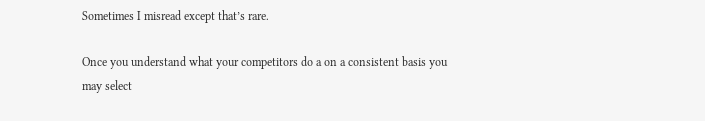Sometimes I misread except that’s rare.

Once you understand what your competitors do a on a consistent basis you may select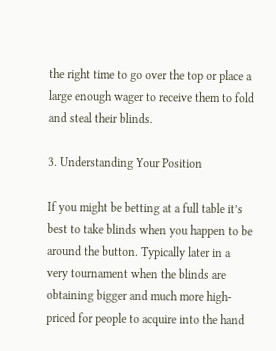the right time to go over the top or place a large enough wager to receive them to fold and steal their blinds.

3. Understanding Your Position

If you might be betting at a full table it’s best to take blinds when you happen to be around the button. Typically later in a very tournament when the blinds are obtaining bigger and much more high-priced for people to acquire into the hand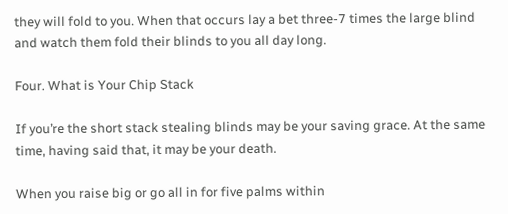they will fold to you. When that occurs lay a bet three-7 times the large blind and watch them fold their blinds to you all day long.

Four. What is Your Chip Stack

If you’re the short stack stealing blinds may be your saving grace. At the same time, having said that, it may be your death.

When you raise big or go all in for five palms within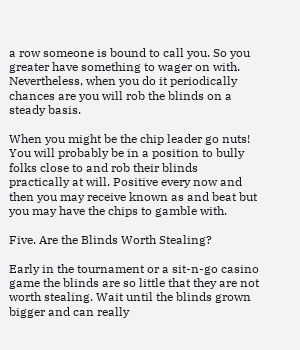a row someone is bound to call you. So you greater have something to wager on with. Nevertheless, when you do it periodically chances are you will rob the blinds on a steady basis.

When you might be the chip leader go nuts! You will probably be in a position to bully folks close to and rob their blinds practically at will. Positive every now and then you may receive known as and beat but you may have the chips to gamble with.

Five. Are the Blinds Worth Stealing?

Early in the tournament or a sit-n-go casino game the blinds are so little that they are not worth stealing. Wait until the blinds grown bigger and can really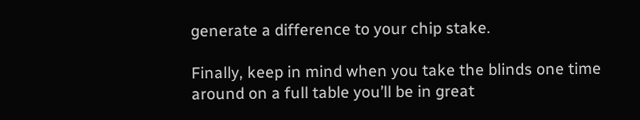generate a difference to your chip stake.

Finally, keep in mind when you take the blinds one time around on a full table you’ll be in great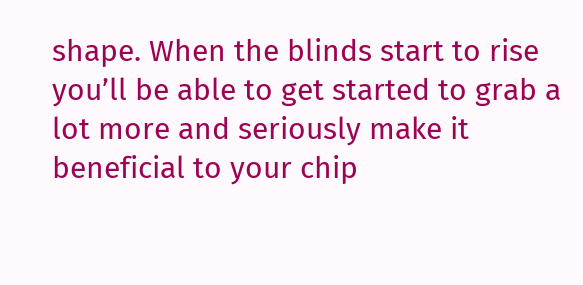shape. When the blinds start to rise you’ll be able to get started to grab a lot more and seriously make it beneficial to your chip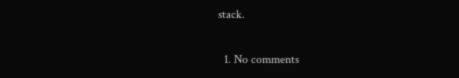stack.

  1. No comments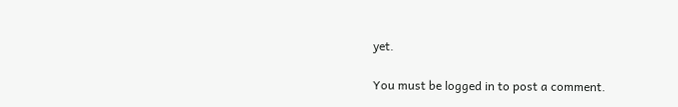yet.

You must be logged in to post a comment.